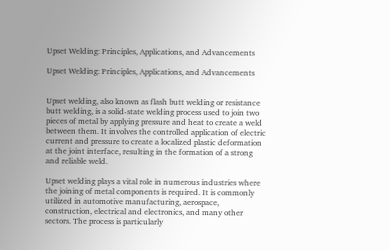Upset Welding: Principles, Applications, and Advancements

Upset Welding: Principles, Applications, and Advancements


Upset welding, also known as flash butt welding or resistance butt welding, is a solid-state welding process used to join two pieces of metal by applying pressure and heat to create a weld between them. It involves the controlled application of electric current and pressure to create a localized plastic deformation at the joint interface, resulting in the formation of a strong and reliable weld.

Upset welding plays a vital role in numerous industries where the joining of metal components is required. It is commonly utilized in automotive manufacturing, aerospace, construction, electrical and electronics, and many other sectors. The process is particularly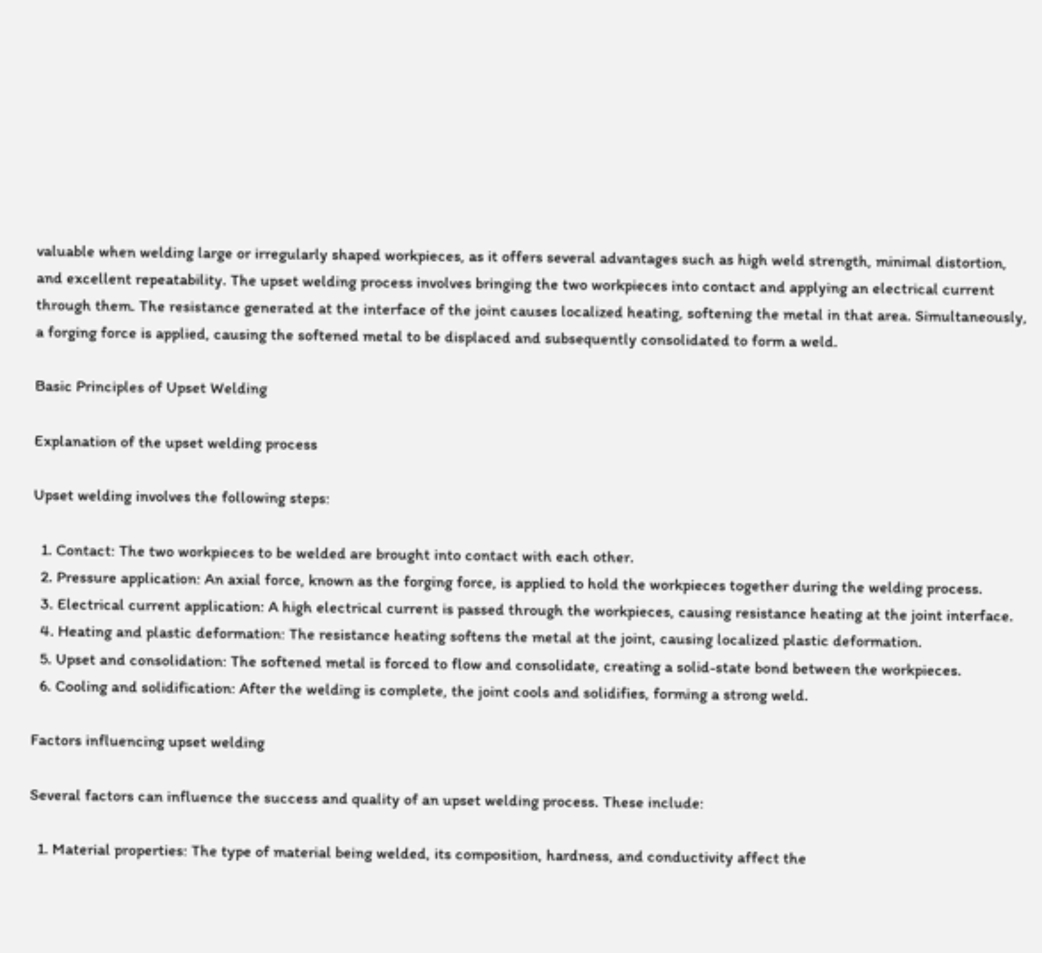valuable when welding large or irregularly shaped workpieces, as it offers several advantages such as high weld strength, minimal distortion, and excellent repeatability. The upset welding process involves bringing the two workpieces into contact and applying an electrical current through them. The resistance generated at the interface of the joint causes localized heating, softening the metal in that area. Simultaneously, a forging force is applied, causing the softened metal to be displaced and subsequently consolidated to form a weld.

Basic Principles of Upset Welding

Explanation of the upset welding process

Upset welding involves the following steps:

  1. Contact: The two workpieces to be welded are brought into contact with each other.
  2. Pressure application: An axial force, known as the forging force, is applied to hold the workpieces together during the welding process.
  3. Electrical current application: A high electrical current is passed through the workpieces, causing resistance heating at the joint interface.
  4. Heating and plastic deformation: The resistance heating softens the metal at the joint, causing localized plastic deformation.
  5. Upset and consolidation: The softened metal is forced to flow and consolidate, creating a solid-state bond between the workpieces.
  6. Cooling and solidification: After the welding is complete, the joint cools and solidifies, forming a strong weld.

Factors influencing upset welding

Several factors can influence the success and quality of an upset welding process. These include:

  1. Material properties: The type of material being welded, its composition, hardness, and conductivity affect the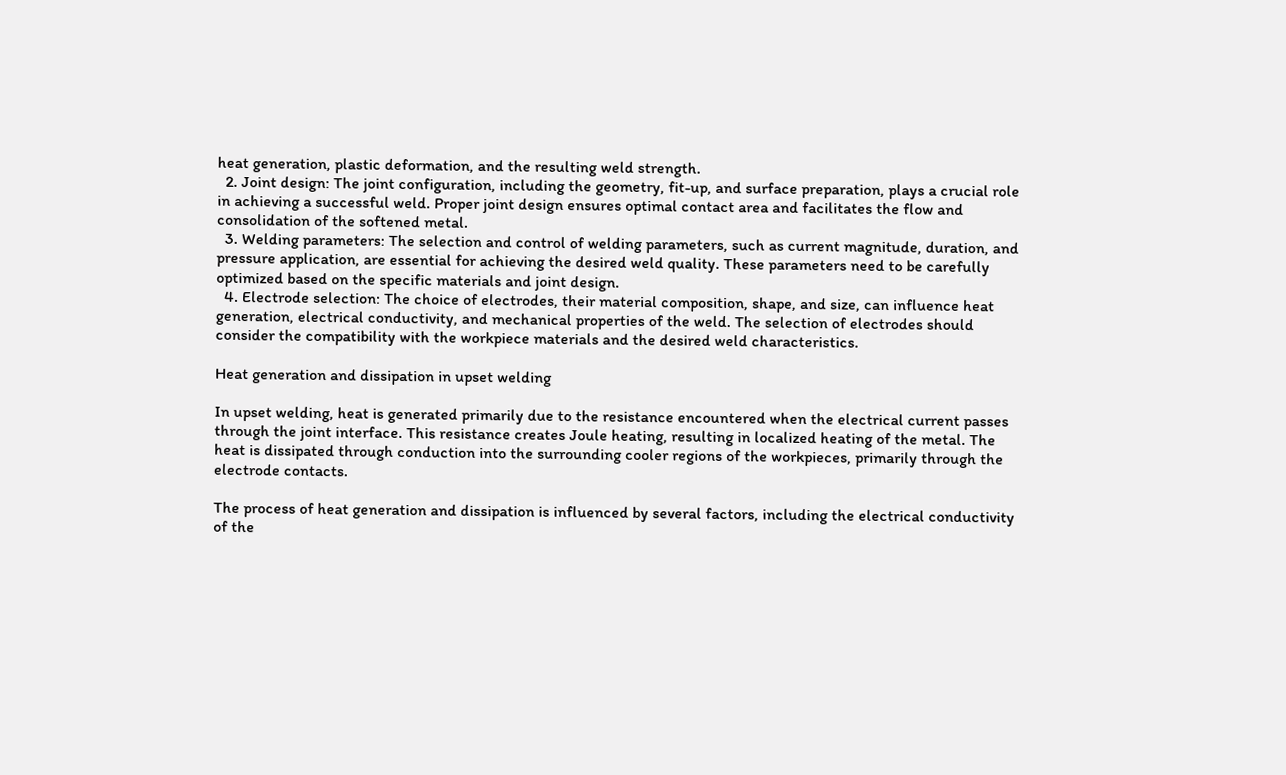heat generation, plastic deformation, and the resulting weld strength.
  2. Joint design: The joint configuration, including the geometry, fit-up, and surface preparation, plays a crucial role in achieving a successful weld. Proper joint design ensures optimal contact area and facilitates the flow and consolidation of the softened metal.
  3. Welding parameters: The selection and control of welding parameters, such as current magnitude, duration, and pressure application, are essential for achieving the desired weld quality. These parameters need to be carefully optimized based on the specific materials and joint design.
  4. Electrode selection: The choice of electrodes, their material composition, shape, and size, can influence heat generation, electrical conductivity, and mechanical properties of the weld. The selection of electrodes should consider the compatibility with the workpiece materials and the desired weld characteristics.

Heat generation and dissipation in upset welding

In upset welding, heat is generated primarily due to the resistance encountered when the electrical current passes through the joint interface. This resistance creates Joule heating, resulting in localized heating of the metal. The heat is dissipated through conduction into the surrounding cooler regions of the workpieces, primarily through the electrode contacts.

The process of heat generation and dissipation is influenced by several factors, including the electrical conductivity of the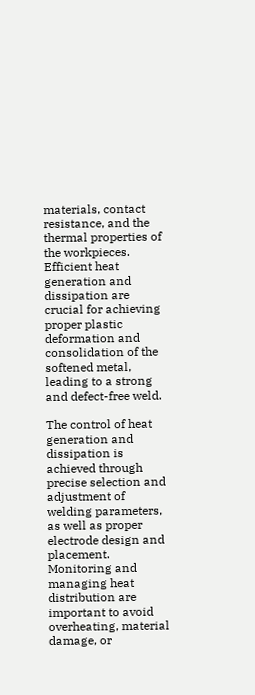materials, contact resistance, and the thermal properties of the workpieces. Efficient heat generation and dissipation are crucial for achieving proper plastic deformation and consolidation of the softened metal, leading to a strong and defect-free weld.

The control of heat generation and dissipation is achieved through precise selection and adjustment of welding parameters, as well as proper electrode design and placement. Monitoring and managing heat distribution are important to avoid overheating, material damage, or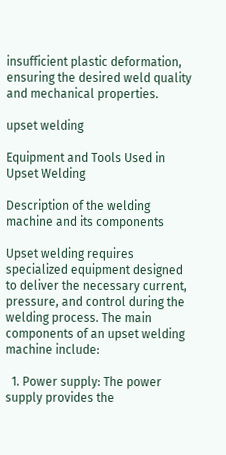insufficient plastic deformation, ensuring the desired weld quality and mechanical properties.

upset welding

Equipment and Tools Used in Upset Welding

Description of the welding machine and its components

Upset welding requires specialized equipment designed to deliver the necessary current, pressure, and control during the welding process. The main components of an upset welding machine include:

  1. Power supply: The power supply provides the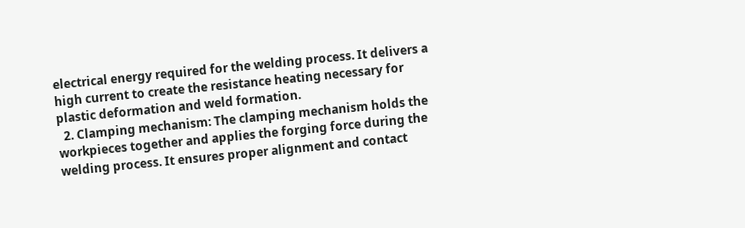electrical energy required for the welding process. It delivers a high current to create the resistance heating necessary for plastic deformation and weld formation.
  2. Clamping mechanism: The clamping mechanism holds the workpieces together and applies the forging force during the welding process. It ensures proper alignment and contact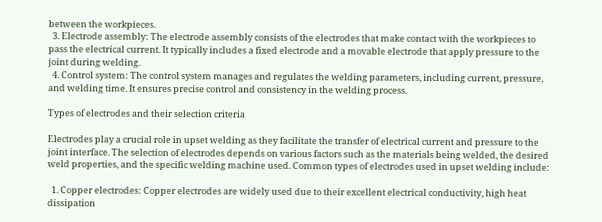between the workpieces.
  3. Electrode assembly: The electrode assembly consists of the electrodes that make contact with the workpieces to pass the electrical current. It typically includes a fixed electrode and a movable electrode that apply pressure to the joint during welding.
  4. Control system: The control system manages and regulates the welding parameters, including current, pressure, and welding time. It ensures precise control and consistency in the welding process.

Types of electrodes and their selection criteria

Electrodes play a crucial role in upset welding as they facilitate the transfer of electrical current and pressure to the joint interface. The selection of electrodes depends on various factors such as the materials being welded, the desired weld properties, and the specific welding machine used. Common types of electrodes used in upset welding include:

  1. Copper electrodes: Copper electrodes are widely used due to their excellent electrical conductivity, high heat dissipation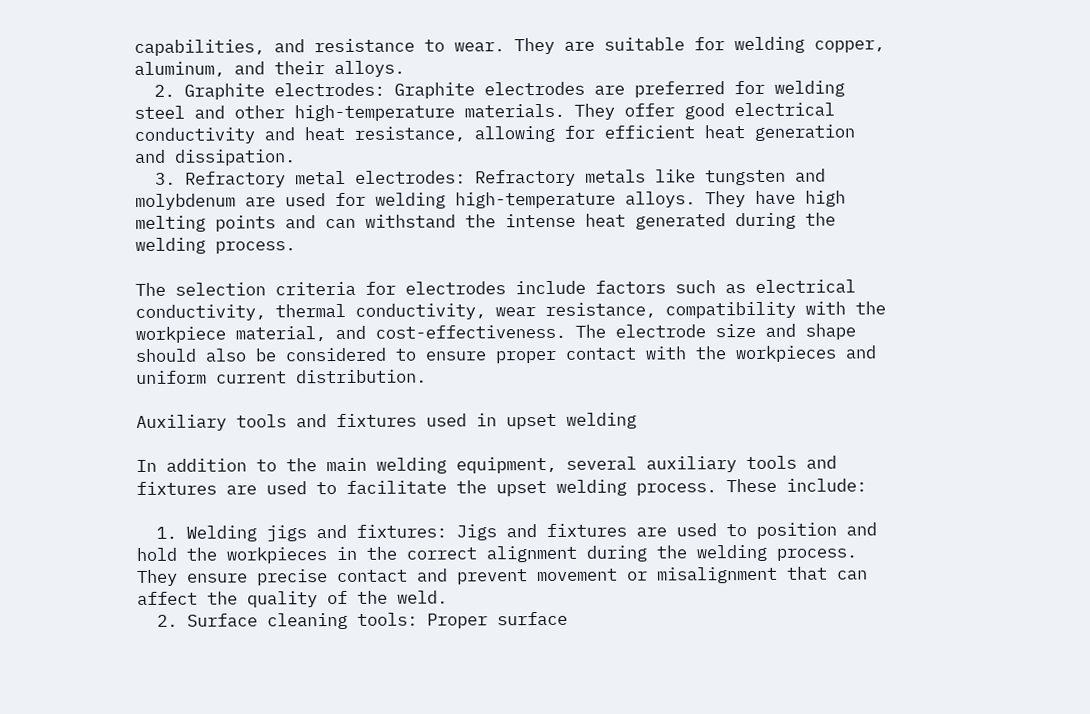capabilities, and resistance to wear. They are suitable for welding copper, aluminum, and their alloys.
  2. Graphite electrodes: Graphite electrodes are preferred for welding steel and other high-temperature materials. They offer good electrical conductivity and heat resistance, allowing for efficient heat generation and dissipation.
  3. Refractory metal electrodes: Refractory metals like tungsten and molybdenum are used for welding high-temperature alloys. They have high melting points and can withstand the intense heat generated during the welding process.

The selection criteria for electrodes include factors such as electrical conductivity, thermal conductivity, wear resistance, compatibility with the workpiece material, and cost-effectiveness. The electrode size and shape should also be considered to ensure proper contact with the workpieces and uniform current distribution.

Auxiliary tools and fixtures used in upset welding

In addition to the main welding equipment, several auxiliary tools and fixtures are used to facilitate the upset welding process. These include:

  1. Welding jigs and fixtures: Jigs and fixtures are used to position and hold the workpieces in the correct alignment during the welding process. They ensure precise contact and prevent movement or misalignment that can affect the quality of the weld.
  2. Surface cleaning tools: Proper surface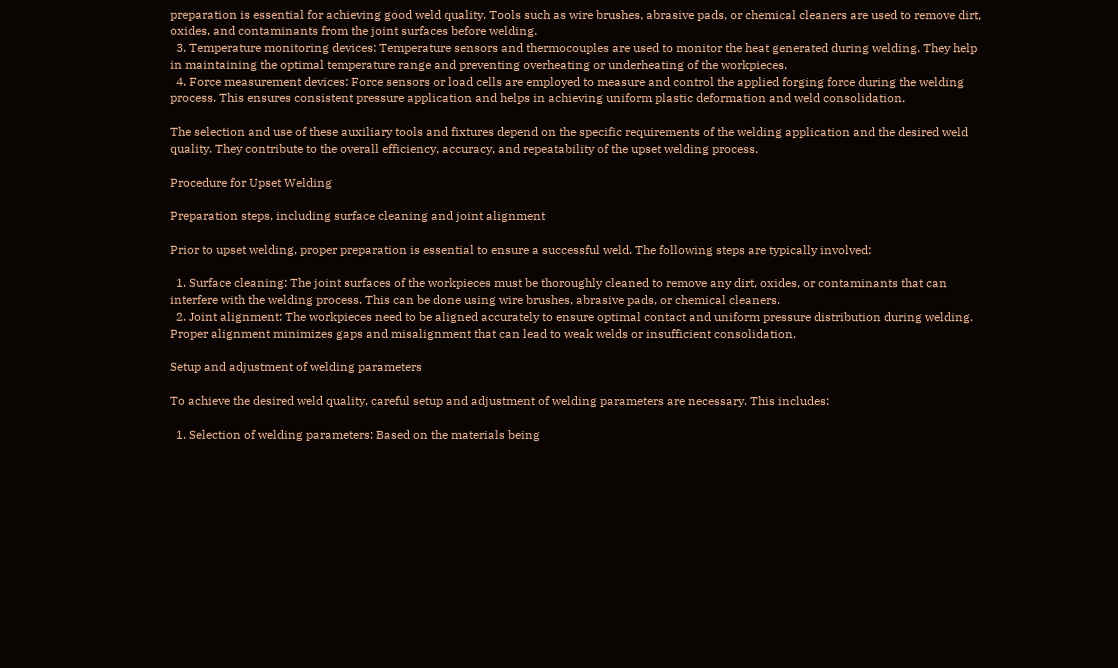preparation is essential for achieving good weld quality. Tools such as wire brushes, abrasive pads, or chemical cleaners are used to remove dirt, oxides, and contaminants from the joint surfaces before welding.
  3. Temperature monitoring devices: Temperature sensors and thermocouples are used to monitor the heat generated during welding. They help in maintaining the optimal temperature range and preventing overheating or underheating of the workpieces.
  4. Force measurement devices: Force sensors or load cells are employed to measure and control the applied forging force during the welding process. This ensures consistent pressure application and helps in achieving uniform plastic deformation and weld consolidation.

The selection and use of these auxiliary tools and fixtures depend on the specific requirements of the welding application and the desired weld quality. They contribute to the overall efficiency, accuracy, and repeatability of the upset welding process.

Procedure for Upset Welding

Preparation steps, including surface cleaning and joint alignment

Prior to upset welding, proper preparation is essential to ensure a successful weld. The following steps are typically involved:

  1. Surface cleaning: The joint surfaces of the workpieces must be thoroughly cleaned to remove any dirt, oxides, or contaminants that can interfere with the welding process. This can be done using wire brushes, abrasive pads, or chemical cleaners.
  2. Joint alignment: The workpieces need to be aligned accurately to ensure optimal contact and uniform pressure distribution during welding. Proper alignment minimizes gaps and misalignment that can lead to weak welds or insufficient consolidation.

Setup and adjustment of welding parameters

To achieve the desired weld quality, careful setup and adjustment of welding parameters are necessary. This includes:

  1. Selection of welding parameters: Based on the materials being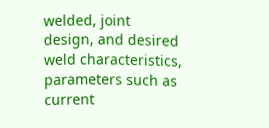welded, joint design, and desired weld characteristics, parameters such as current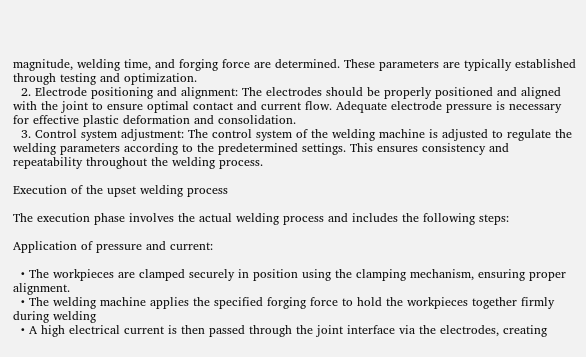magnitude, welding time, and forging force are determined. These parameters are typically established through testing and optimization.
  2. Electrode positioning and alignment: The electrodes should be properly positioned and aligned with the joint to ensure optimal contact and current flow. Adequate electrode pressure is necessary for effective plastic deformation and consolidation.
  3. Control system adjustment: The control system of the welding machine is adjusted to regulate the welding parameters according to the predetermined settings. This ensures consistency and repeatability throughout the welding process.

Execution of the upset welding process

The execution phase involves the actual welding process and includes the following steps:

Application of pressure and current:

  • The workpieces are clamped securely in position using the clamping mechanism, ensuring proper alignment.
  • The welding machine applies the specified forging force to hold the workpieces together firmly during welding
  • A high electrical current is then passed through the joint interface via the electrodes, creating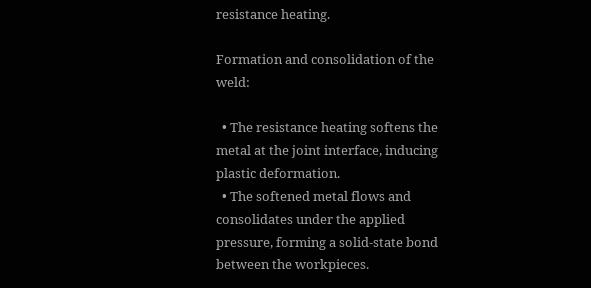resistance heating.

Formation and consolidation of the weld:

  • The resistance heating softens the metal at the joint interface, inducing plastic deformation.
  • The softened metal flows and consolidates under the applied pressure, forming a solid-state bond between the workpieces.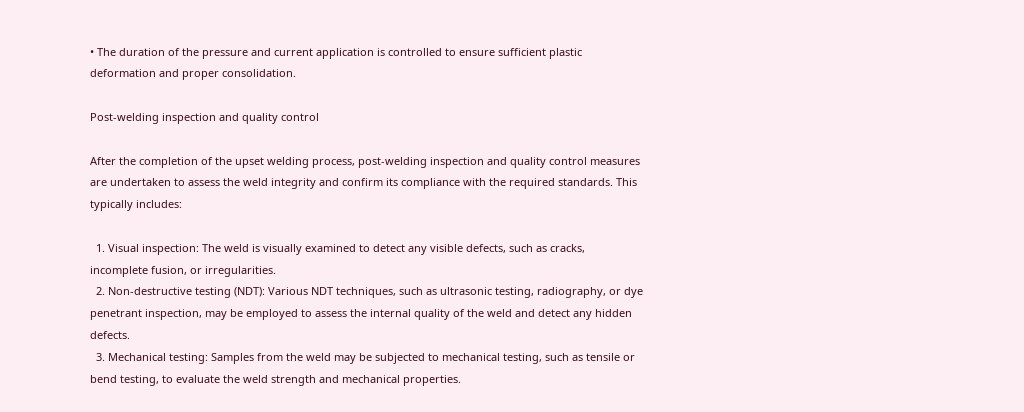• The duration of the pressure and current application is controlled to ensure sufficient plastic deformation and proper consolidation.

Post-welding inspection and quality control

After the completion of the upset welding process, post-welding inspection and quality control measures are undertaken to assess the weld integrity and confirm its compliance with the required standards. This typically includes:

  1. Visual inspection: The weld is visually examined to detect any visible defects, such as cracks, incomplete fusion, or irregularities.
  2. Non-destructive testing (NDT): Various NDT techniques, such as ultrasonic testing, radiography, or dye penetrant inspection, may be employed to assess the internal quality of the weld and detect any hidden defects.
  3. Mechanical testing: Samples from the weld may be subjected to mechanical testing, such as tensile or bend testing, to evaluate the weld strength and mechanical properties.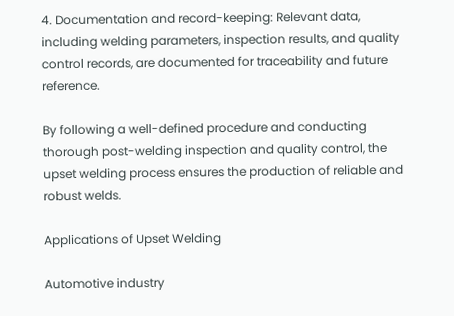4. Documentation and record-keeping: Relevant data, including welding parameters, inspection results, and quality control records, are documented for traceability and future reference.

By following a well-defined procedure and conducting thorough post-welding inspection and quality control, the upset welding process ensures the production of reliable and robust welds.

Applications of Upset Welding

Automotive industry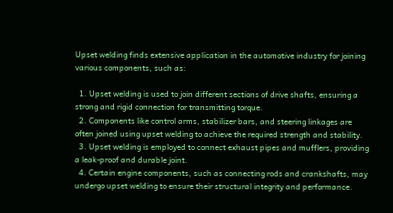Upset welding finds extensive application in the automotive industry for joining various components, such as:

  1. Upset welding is used to join different sections of drive shafts, ensuring a strong and rigid connection for transmitting torque.
  2. Components like control arms, stabilizer bars, and steering linkages are often joined using upset welding to achieve the required strength and stability.
  3. Upset welding is employed to connect exhaust pipes and mufflers, providing a leak-proof and durable joint.
  4. Certain engine components, such as connecting rods and crankshafts, may undergo upset welding to ensure their structural integrity and performance.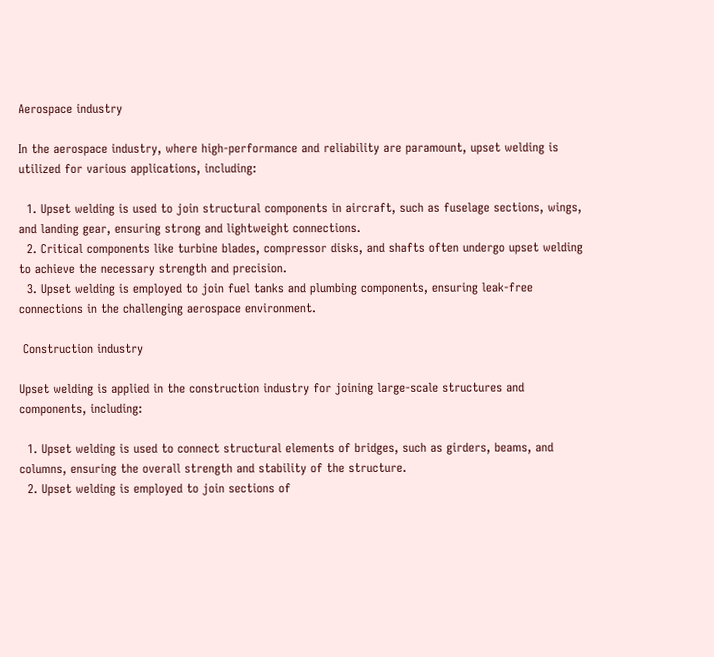Aerospace industry

In the aerospace industry, where high-performance and reliability are paramount, upset welding is utilized for various applications, including:

  1. Upset welding is used to join structural components in aircraft, such as fuselage sections, wings, and landing gear, ensuring strong and lightweight connections.
  2. Critical components like turbine blades, compressor disks, and shafts often undergo upset welding to achieve the necessary strength and precision.
  3. Upset welding is employed to join fuel tanks and plumbing components, ensuring leak-free connections in the challenging aerospace environment.

 Construction industry

Upset welding is applied in the construction industry for joining large-scale structures and components, including:

  1. Upset welding is used to connect structural elements of bridges, such as girders, beams, and columns, ensuring the overall strength and stability of the structure.
  2. Upset welding is employed to join sections of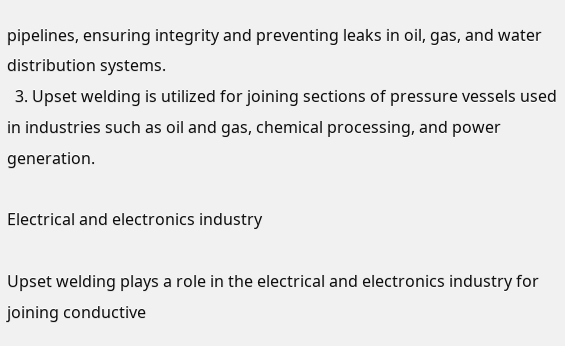pipelines, ensuring integrity and preventing leaks in oil, gas, and water distribution systems.
  3. Upset welding is utilized for joining sections of pressure vessels used in industries such as oil and gas, chemical processing, and power generation.

Electrical and electronics industry

Upset welding plays a role in the electrical and electronics industry for joining conductive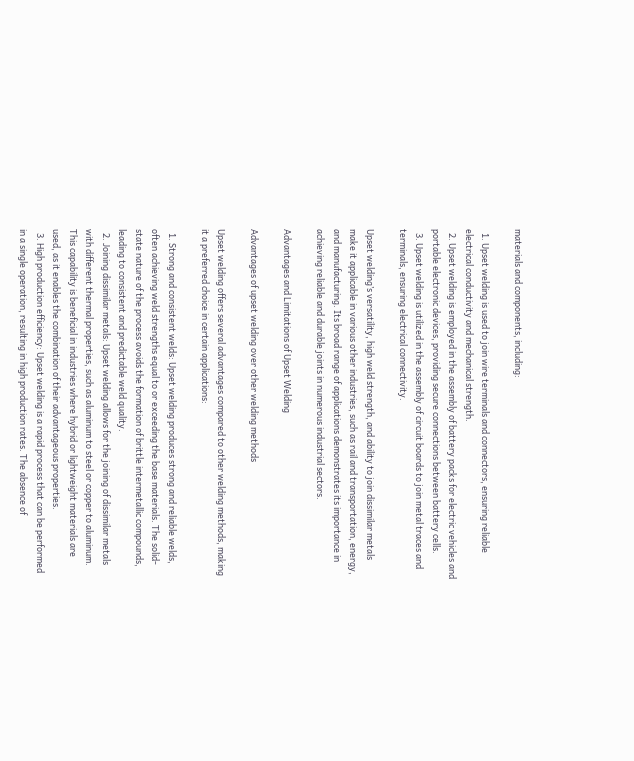materials and components, including:

  1. Upset welding is used to join wire terminals and connectors, ensuring reliable electrical conductivity and mechanical strength.
  2. Upset welding is employed in the assembly of battery packs for electric vehicles and portable electronic devices, providing secure connections between battery cells.
  3. Upset welding is utilized in the assembly of circuit boards to join metal traces and terminals, ensuring electrical connectivity.

Upset welding’s versatility, high weld strength, and ability to join dissimilar metals make it applicable in various other industries, such as rail and transportation, energy, and manufacturing. Its broad range of applications demonstrates its importance in achieving reliable and durable joints in numerous industrial sectors.

Advantages and Limitations of Upset Welding

Advantages of upset welding over other welding methods

Upset welding offers several advantages compared to other welding methods, making it a preferred choice in certain applications:

  1. Strong and consistent welds: Upset welding produces strong and reliable welds, often achieving weld strengths equal to or exceeding the base materials. The solid-state nature of the process avoids the formation of brittle intermetallic compounds, leading to consistent and predictable weld quality.
  2. Joining dissimilar metals: Upset welding allows for the joining of dissimilar metals with different thermal properties, such as aluminum to steel or copper to aluminum. This capability is beneficial in industries where hybrid or lightweight materials are used, as it enables the combination of their advantageous properties.
  3. High production efficiency: Upset welding is a rapid process that can be performed in a single operation, resulting in high production rates. The absence of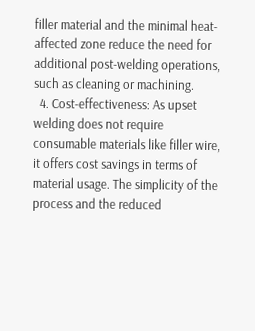filler material and the minimal heat-affected zone reduce the need for additional post-welding operations, such as cleaning or machining.
  4. Cost-effectiveness: As upset welding does not require consumable materials like filler wire, it offers cost savings in terms of material usage. The simplicity of the process and the reduced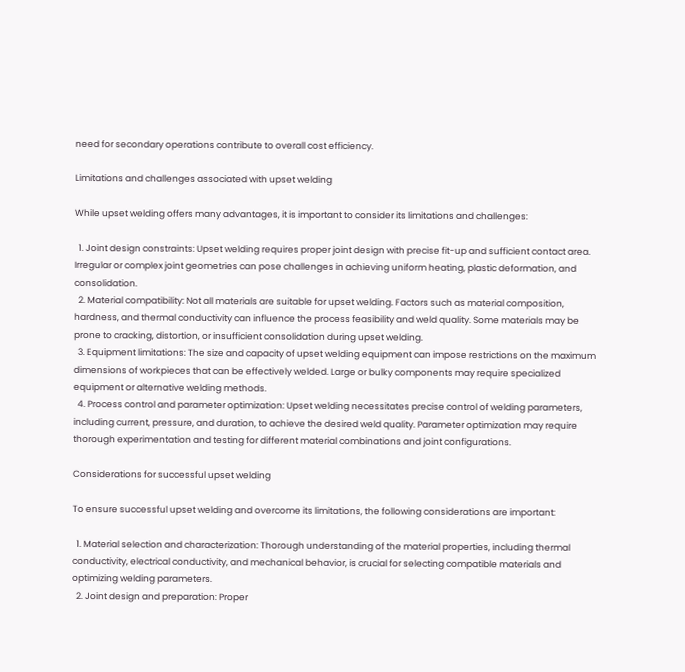need for secondary operations contribute to overall cost efficiency.

Limitations and challenges associated with upset welding

While upset welding offers many advantages, it is important to consider its limitations and challenges:

  1. Joint design constraints: Upset welding requires proper joint design with precise fit-up and sufficient contact area. Irregular or complex joint geometries can pose challenges in achieving uniform heating, plastic deformation, and consolidation.
  2. Material compatibility: Not all materials are suitable for upset welding. Factors such as material composition, hardness, and thermal conductivity can influence the process feasibility and weld quality. Some materials may be prone to cracking, distortion, or insufficient consolidation during upset welding.
  3. Equipment limitations: The size and capacity of upset welding equipment can impose restrictions on the maximum dimensions of workpieces that can be effectively welded. Large or bulky components may require specialized equipment or alternative welding methods.
  4. Process control and parameter optimization: Upset welding necessitates precise control of welding parameters, including current, pressure, and duration, to achieve the desired weld quality. Parameter optimization may require thorough experimentation and testing for different material combinations and joint configurations.

Considerations for successful upset welding

To ensure successful upset welding and overcome its limitations, the following considerations are important:

  1. Material selection and characterization: Thorough understanding of the material properties, including thermal conductivity, electrical conductivity, and mechanical behavior, is crucial for selecting compatible materials and optimizing welding parameters.
  2. Joint design and preparation: Proper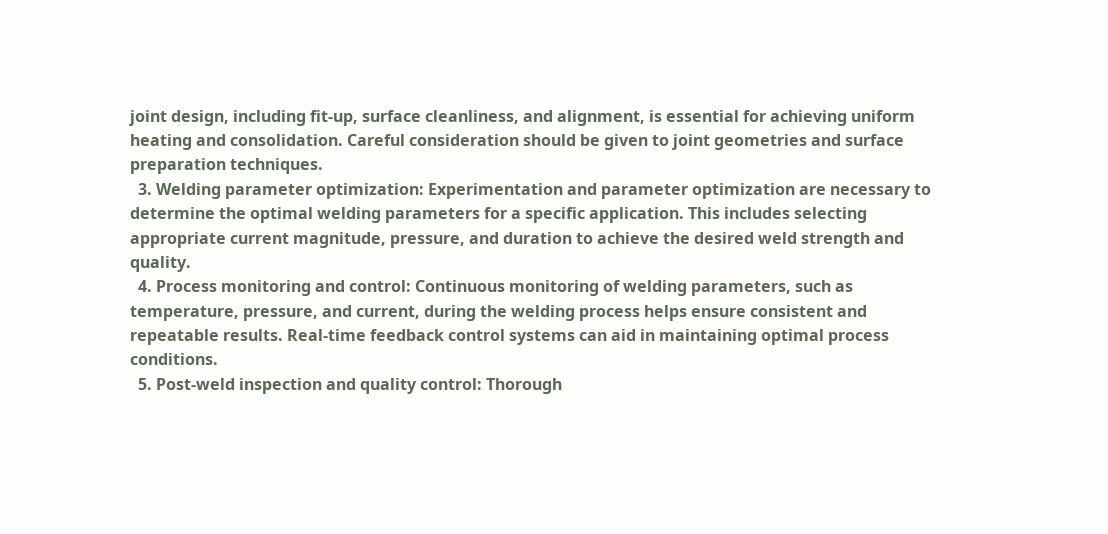joint design, including fit-up, surface cleanliness, and alignment, is essential for achieving uniform heating and consolidation. Careful consideration should be given to joint geometries and surface preparation techniques.
  3. Welding parameter optimization: Experimentation and parameter optimization are necessary to determine the optimal welding parameters for a specific application. This includes selecting appropriate current magnitude, pressure, and duration to achieve the desired weld strength and quality.
  4. Process monitoring and control: Continuous monitoring of welding parameters, such as temperature, pressure, and current, during the welding process helps ensure consistent and repeatable results. Real-time feedback control systems can aid in maintaining optimal process conditions.
  5. Post-weld inspection and quality control: Thorough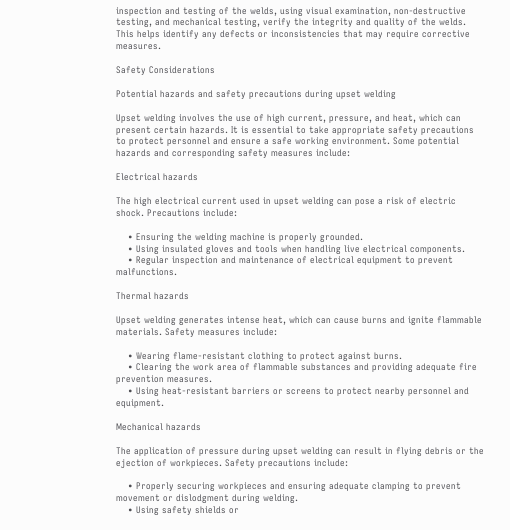inspection and testing of the welds, using visual examination, non-destructive testing, and mechanical testing, verify the integrity and quality of the welds. This helps identify any defects or inconsistencies that may require corrective measures.

Safety Considerations

Potential hazards and safety precautions during upset welding

Upset welding involves the use of high current, pressure, and heat, which can present certain hazards. It is essential to take appropriate safety precautions to protect personnel and ensure a safe working environment. Some potential hazards and corresponding safety measures include:

Electrical hazards

The high electrical current used in upset welding can pose a risk of electric shock. Precautions include:

    • Ensuring the welding machine is properly grounded.
    • Using insulated gloves and tools when handling live electrical components.
    • Regular inspection and maintenance of electrical equipment to prevent malfunctions.

Thermal hazards

Upset welding generates intense heat, which can cause burns and ignite flammable materials. Safety measures include:

    • Wearing flame-resistant clothing to protect against burns.
    • Clearing the work area of flammable substances and providing adequate fire prevention measures.
    • Using heat-resistant barriers or screens to protect nearby personnel and equipment.

Mechanical hazards

The application of pressure during upset welding can result in flying debris or the ejection of workpieces. Safety precautions include:

    • Properly securing workpieces and ensuring adequate clamping to prevent movement or dislodgment during welding.
    • Using safety shields or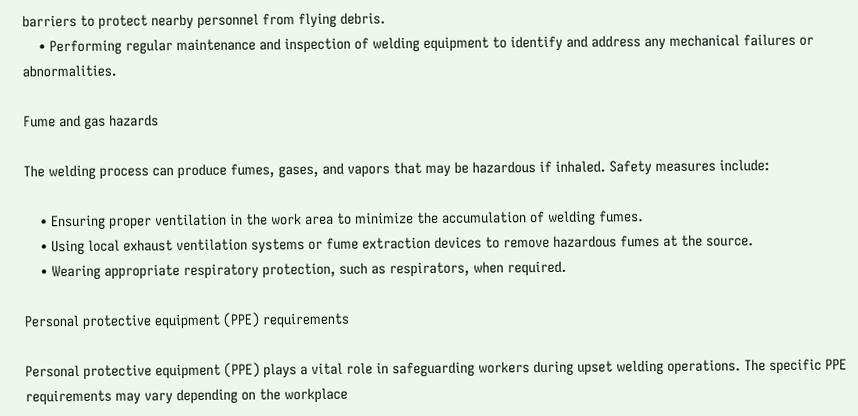barriers to protect nearby personnel from flying debris.
    • Performing regular maintenance and inspection of welding equipment to identify and address any mechanical failures or abnormalities.

Fume and gas hazards

The welding process can produce fumes, gases, and vapors that may be hazardous if inhaled. Safety measures include:

    • Ensuring proper ventilation in the work area to minimize the accumulation of welding fumes.
    • Using local exhaust ventilation systems or fume extraction devices to remove hazardous fumes at the source.
    • Wearing appropriate respiratory protection, such as respirators, when required.

Personal protective equipment (PPE) requirements

Personal protective equipment (PPE) plays a vital role in safeguarding workers during upset welding operations. The specific PPE requirements may vary depending on the workplace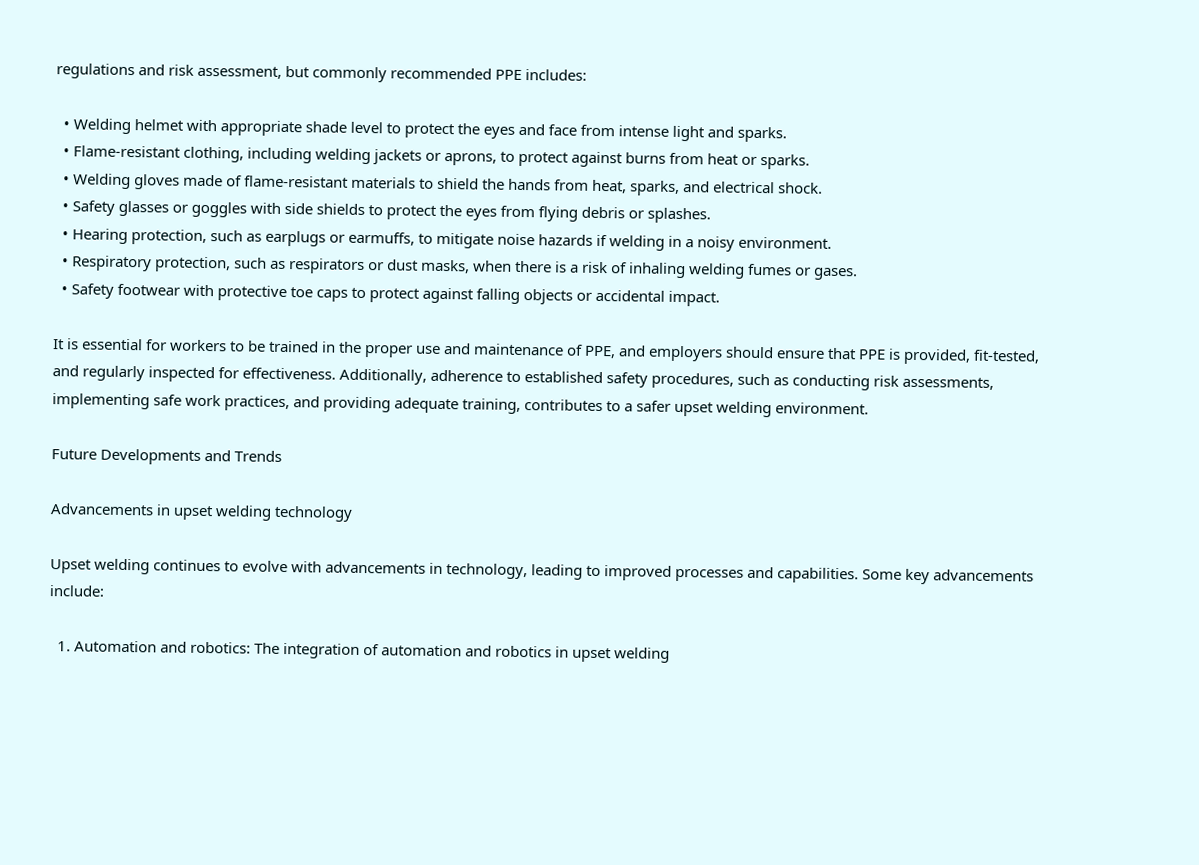regulations and risk assessment, but commonly recommended PPE includes:

  • Welding helmet with appropriate shade level to protect the eyes and face from intense light and sparks.
  • Flame-resistant clothing, including welding jackets or aprons, to protect against burns from heat or sparks.
  • Welding gloves made of flame-resistant materials to shield the hands from heat, sparks, and electrical shock.
  • Safety glasses or goggles with side shields to protect the eyes from flying debris or splashes.
  • Hearing protection, such as earplugs or earmuffs, to mitigate noise hazards if welding in a noisy environment.
  • Respiratory protection, such as respirators or dust masks, when there is a risk of inhaling welding fumes or gases.
  • Safety footwear with protective toe caps to protect against falling objects or accidental impact.

It is essential for workers to be trained in the proper use and maintenance of PPE, and employers should ensure that PPE is provided, fit-tested, and regularly inspected for effectiveness. Additionally, adherence to established safety procedures, such as conducting risk assessments, implementing safe work practices, and providing adequate training, contributes to a safer upset welding environment.

Future Developments and Trends

Advancements in upset welding technology

Upset welding continues to evolve with advancements in technology, leading to improved processes and capabilities. Some key advancements include:

  1. Automation and robotics: The integration of automation and robotics in upset welding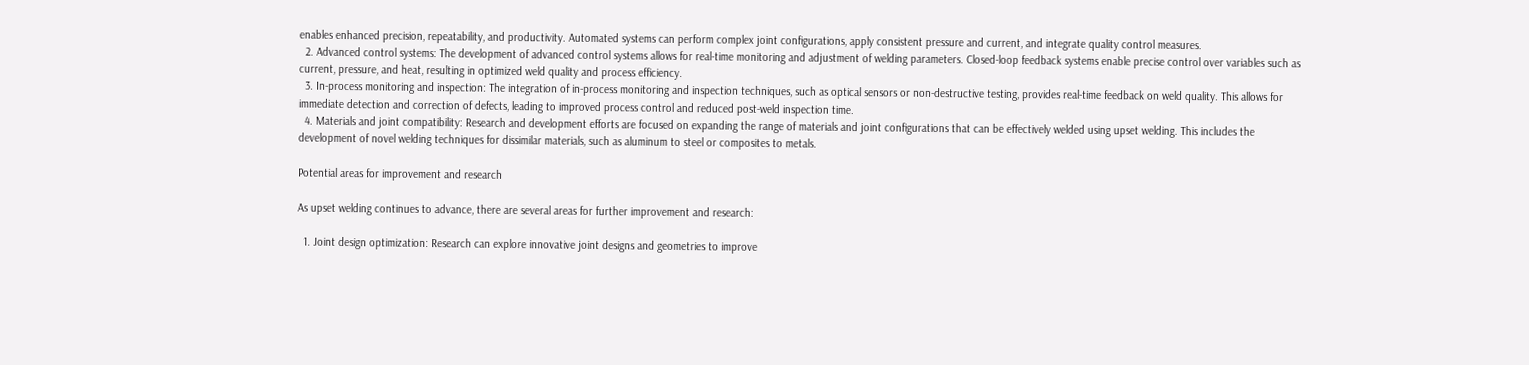enables enhanced precision, repeatability, and productivity. Automated systems can perform complex joint configurations, apply consistent pressure and current, and integrate quality control measures.
  2. Advanced control systems: The development of advanced control systems allows for real-time monitoring and adjustment of welding parameters. Closed-loop feedback systems enable precise control over variables such as current, pressure, and heat, resulting in optimized weld quality and process efficiency.
  3. In-process monitoring and inspection: The integration of in-process monitoring and inspection techniques, such as optical sensors or non-destructive testing, provides real-time feedback on weld quality. This allows for immediate detection and correction of defects, leading to improved process control and reduced post-weld inspection time.
  4. Materials and joint compatibility: Research and development efforts are focused on expanding the range of materials and joint configurations that can be effectively welded using upset welding. This includes the development of novel welding techniques for dissimilar materials, such as aluminum to steel or composites to metals.

Potential areas for improvement and research

As upset welding continues to advance, there are several areas for further improvement and research:

  1. Joint design optimization: Research can explore innovative joint designs and geometries to improve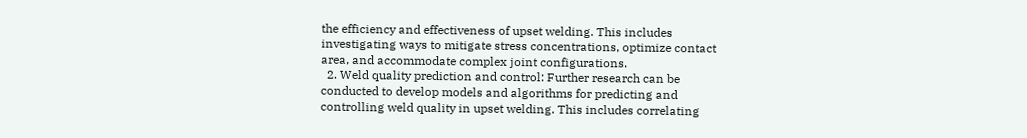the efficiency and effectiveness of upset welding. This includes investigating ways to mitigate stress concentrations, optimize contact area, and accommodate complex joint configurations.
  2. Weld quality prediction and control: Further research can be conducted to develop models and algorithms for predicting and controlling weld quality in upset welding. This includes correlating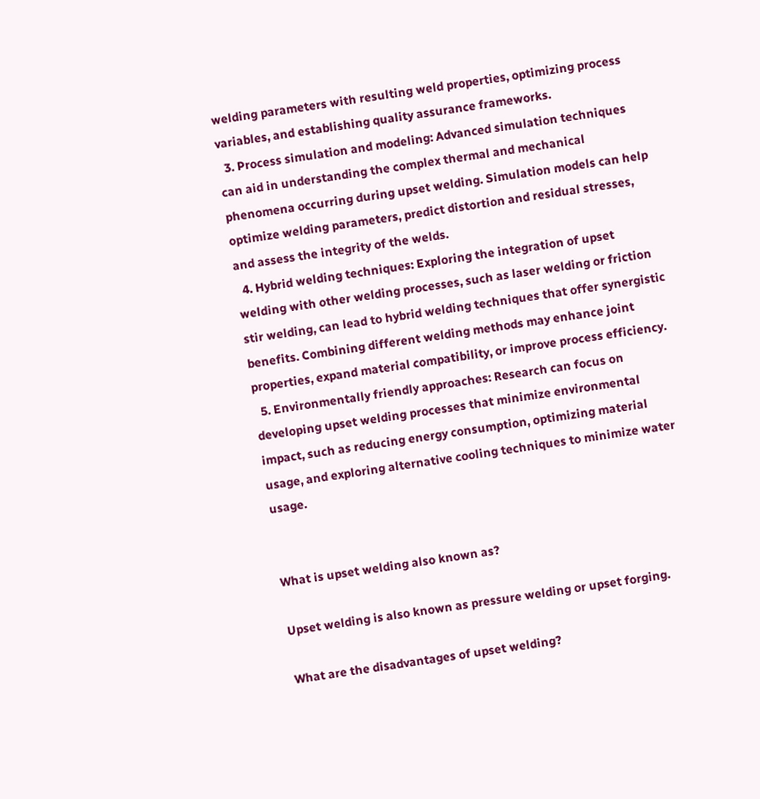welding parameters with resulting weld properties, optimizing process variables, and establishing quality assurance frameworks.
  3. Process simulation and modeling: Advanced simulation techniques can aid in understanding the complex thermal and mechanical phenomena occurring during upset welding. Simulation models can help optimize welding parameters, predict distortion and residual stresses, and assess the integrity of the welds.
  4. Hybrid welding techniques: Exploring the integration of upset welding with other welding processes, such as laser welding or friction stir welding, can lead to hybrid welding techniques that offer synergistic benefits. Combining different welding methods may enhance joint properties, expand material compatibility, or improve process efficiency.
  5. Environmentally friendly approaches: Research can focus on developing upset welding processes that minimize environmental impact, such as reducing energy consumption, optimizing material usage, and exploring alternative cooling techniques to minimize water usage.


What is upset welding also known as?

Upset welding is also known as pressure welding or upset forging.

What are the disadvantages of upset welding?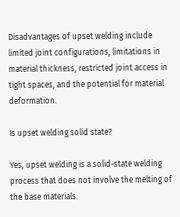Disadvantages of upset welding include limited joint configurations, limitations in material thickness, restricted joint access in tight spaces, and the potential for material deformation.

Is upset welding solid state?

Yes, upset welding is a solid-state welding process that does not involve the melting of the base materials.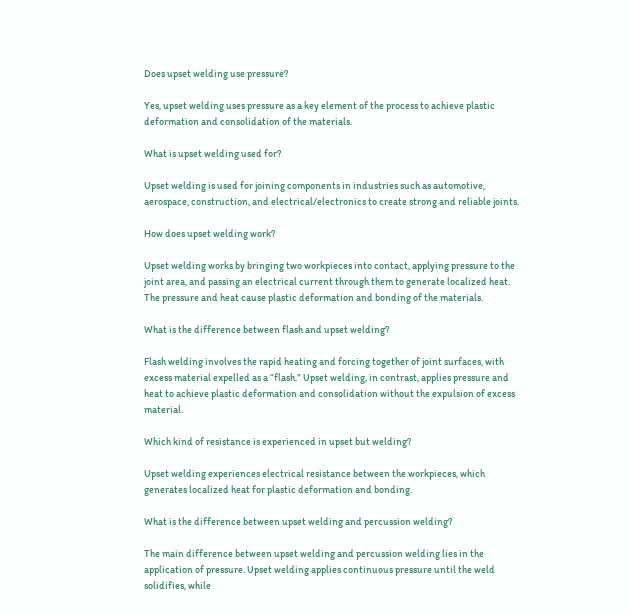Does upset welding use pressure?

Yes, upset welding uses pressure as a key element of the process to achieve plastic deformation and consolidation of the materials.

What is upset welding used for?

Upset welding is used for joining components in industries such as automotive, aerospace, construction, and electrical/electronics to create strong and reliable joints.

How does upset welding work?

Upset welding works by bringing two workpieces into contact, applying pressure to the joint area, and passing an electrical current through them to generate localized heat. The pressure and heat cause plastic deformation and bonding of the materials.

What is the difference between flash and upset welding?

Flash welding involves the rapid heating and forcing together of joint surfaces, with excess material expelled as a “flash.” Upset welding, in contrast, applies pressure and heat to achieve plastic deformation and consolidation without the expulsion of excess material.

Which kind of resistance is experienced in upset but welding?

Upset welding experiences electrical resistance between the workpieces, which generates localized heat for plastic deformation and bonding.

What is the difference between upset welding and percussion welding?

The main difference between upset welding and percussion welding lies in the application of pressure. Upset welding applies continuous pressure until the weld solidifies, while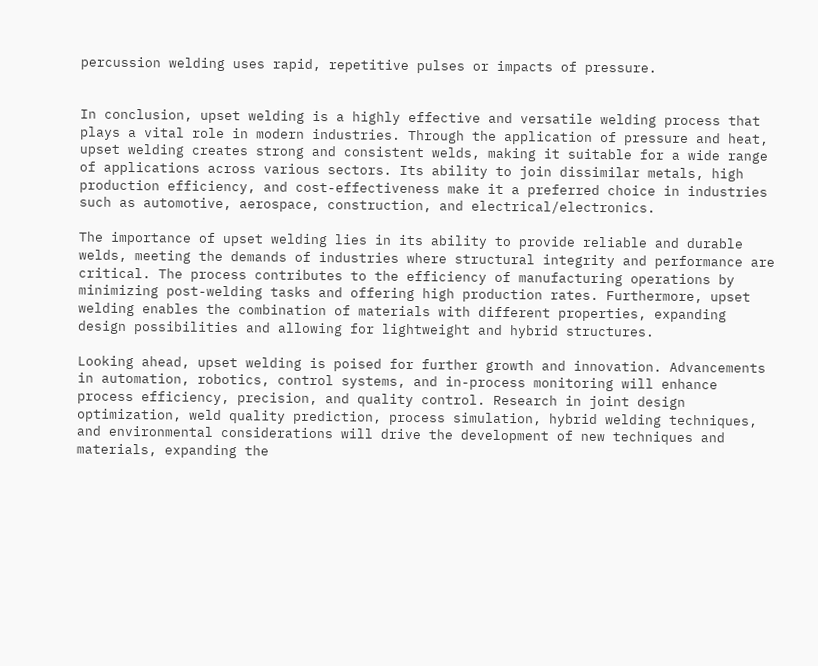percussion welding uses rapid, repetitive pulses or impacts of pressure.


In conclusion, upset welding is a highly effective and versatile welding process that plays a vital role in modern industries. Through the application of pressure and heat, upset welding creates strong and consistent welds, making it suitable for a wide range of applications across various sectors. Its ability to join dissimilar metals, high production efficiency, and cost-effectiveness make it a preferred choice in industries such as automotive, aerospace, construction, and electrical/electronics.

The importance of upset welding lies in its ability to provide reliable and durable welds, meeting the demands of industries where structural integrity and performance are critical. The process contributes to the efficiency of manufacturing operations by minimizing post-welding tasks and offering high production rates. Furthermore, upset welding enables the combination of materials with different properties, expanding design possibilities and allowing for lightweight and hybrid structures.

Looking ahead, upset welding is poised for further growth and innovation. Advancements in automation, robotics, control systems, and in-process monitoring will enhance process efficiency, precision, and quality control. Research in joint design optimization, weld quality prediction, process simulation, hybrid welding techniques, and environmental considerations will drive the development of new techniques and materials, expanding the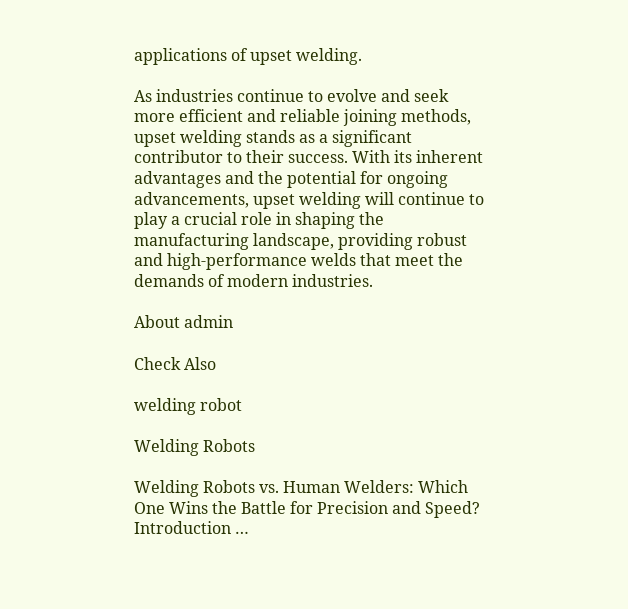applications of upset welding.

As industries continue to evolve and seek more efficient and reliable joining methods, upset welding stands as a significant contributor to their success. With its inherent advantages and the potential for ongoing advancements, upset welding will continue to play a crucial role in shaping the manufacturing landscape, providing robust and high-performance welds that meet the demands of modern industries.

About admin

Check Also

welding robot

Welding Robots

Welding Robots vs. Human Welders: Which One Wins the Battle for Precision and Speed? Introduction …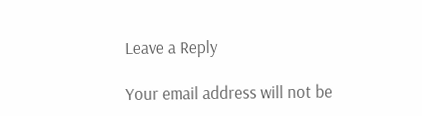Leave a Reply

Your email address will not be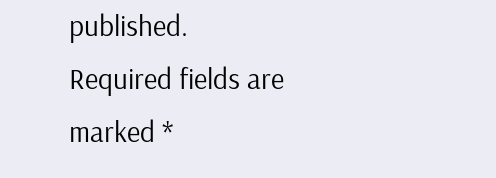published. Required fields are marked *